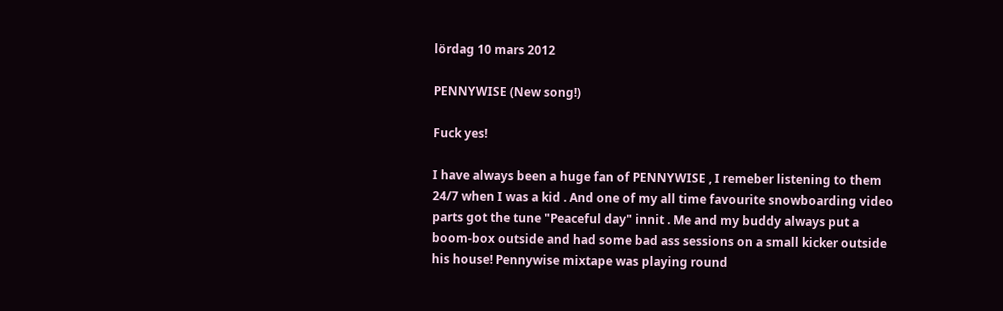lördag 10 mars 2012

PENNYWISE (New song!)

Fuck yes!

I have always been a huge fan of PENNYWISE , I remeber listening to them 24/7 when I was a kid . And one of my all time favourite snowboarding video parts got the tune "Peaceful day" innit . Me and my buddy always put a boom-box outside and had some bad ass sessions on a small kicker outside his house! Pennywise mixtape was playing round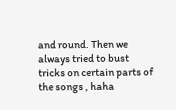and round. Then we always tried to bust tricks on certain parts of the songs , haha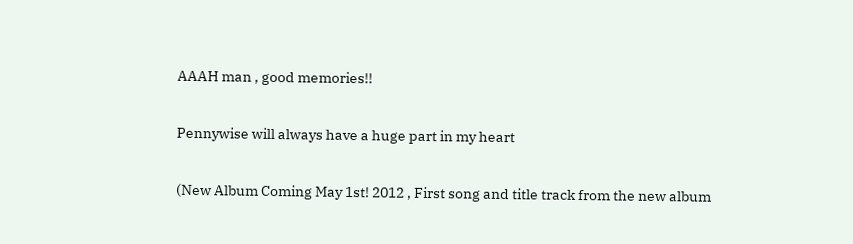AAAH man , good memories!!

Pennywise will always have a huge part in my heart

(New Album Coming May 1st! 2012 , First song and title track from the new album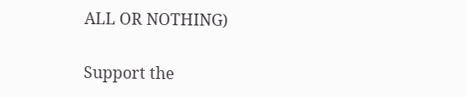ALL OR NOTHING)

Support the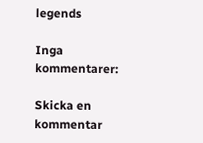legends

Inga kommentarer:

Skicka en kommentar